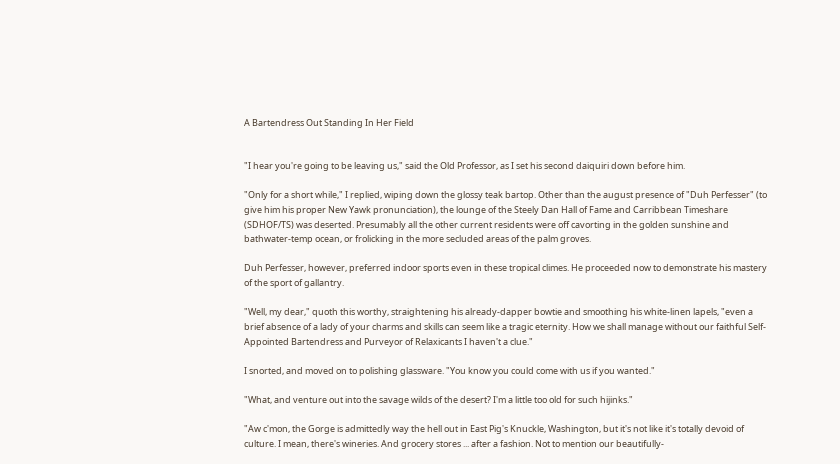A Bartendress Out Standing In Her Field


"I hear you're going to be leaving us," said the Old Professor, as I set his second daiquiri down before him.

"Only for a short while," I replied, wiping down the glossy teak bartop. Other than the august presence of "Duh Perfesser" (to give him his proper New Yawk pronunciation), the lounge of the Steely Dan Hall of Fame and Carribbean Timeshare (SDHOF/TS) was deserted. Presumably all the other current residents were off cavorting in the golden sunshine and bathwater-temp ocean, or frolicking in the more secluded areas of the palm groves.

Duh Perfesser, however, preferred indoor sports even in these tropical climes. He proceeded now to demonstrate his mastery of the sport of gallantry.

"Well, my dear," quoth this worthy, straightening his already-dapper bowtie and smoothing his white-linen lapels, "even a brief absence of a lady of your charms and skills can seem like a tragic eternity. How we shall manage without our faithful Self-Appointed Bartendress and Purveyor of Relaxicants I haven't a clue."

I snorted, and moved on to polishing glassware. "You know you could come with us if you wanted."

"What, and venture out into the savage wilds of the desert? I'm a little too old for such hijinks."

"Aw c'mon, the Gorge is admittedly way the hell out in East Pig's Knuckle, Washington, but it's not like it's totally devoid of culture. I mean, there's wineries. And grocery stores ... after a fashion. Not to mention our beautifully-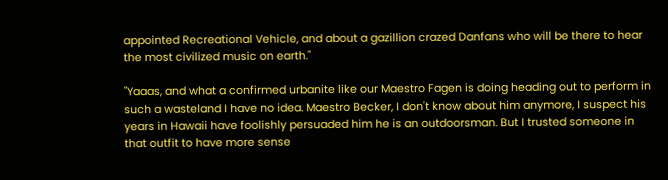appointed Recreational Vehicle, and about a gazillion crazed Danfans who will be there to hear the most civilized music on earth."

"Yaaas, and what a confirmed urbanite like our Maestro Fagen is doing heading out to perform in such a wasteland I have no idea. Maestro Becker, I don't know about him anymore, I suspect his years in Hawaii have foolishly persuaded him he is an outdoorsman. But I trusted someone in that outfit to have more sense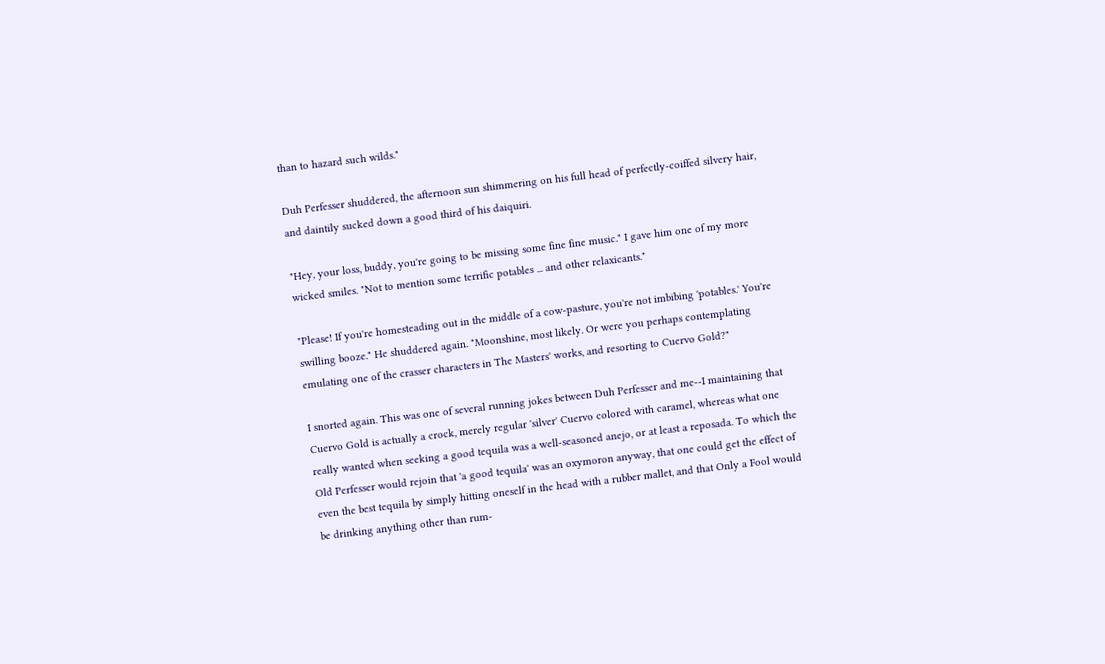than to hazard such wilds."

Duh Perfesser shuddered, the afternoon sun shimmering on his full head of perfectly-coiffed silvery hair, and daintily sucked down a good third of his daiquiri.

"Hey, your loss, buddy, you're going to be missing some fine fine music." I gave him one of my more wicked smiles. "Not to mention some terrific potables ... and other relaxicants."

"Please! If you're homesteading out in the middle of a cow-pasture, you're not imbibing 'potables.' You're swilling booze." He shuddered again. "Moonshine, most likely. Or were you perhaps contemplating emulating one of the crasser characters in The Masters' works, and resorting to Cuervo Gold?"

I snorted again. This was one of several running jokes between Duh Perfesser and me--I maintaining that Cuervo Gold is actually a crock, merely regular 'silver' Cuervo colored with caramel, whereas what one really wanted when seeking a good tequila was a well-seasoned anejo, or at least a reposada. To which the Old Perfesser would rejoin that 'a good tequila' was an oxymoron anyway, that one could get the effect of even the best tequila by simply hitting oneself in the head with a rubber mallet, and that Only a Fool would be drinking anything other than rum-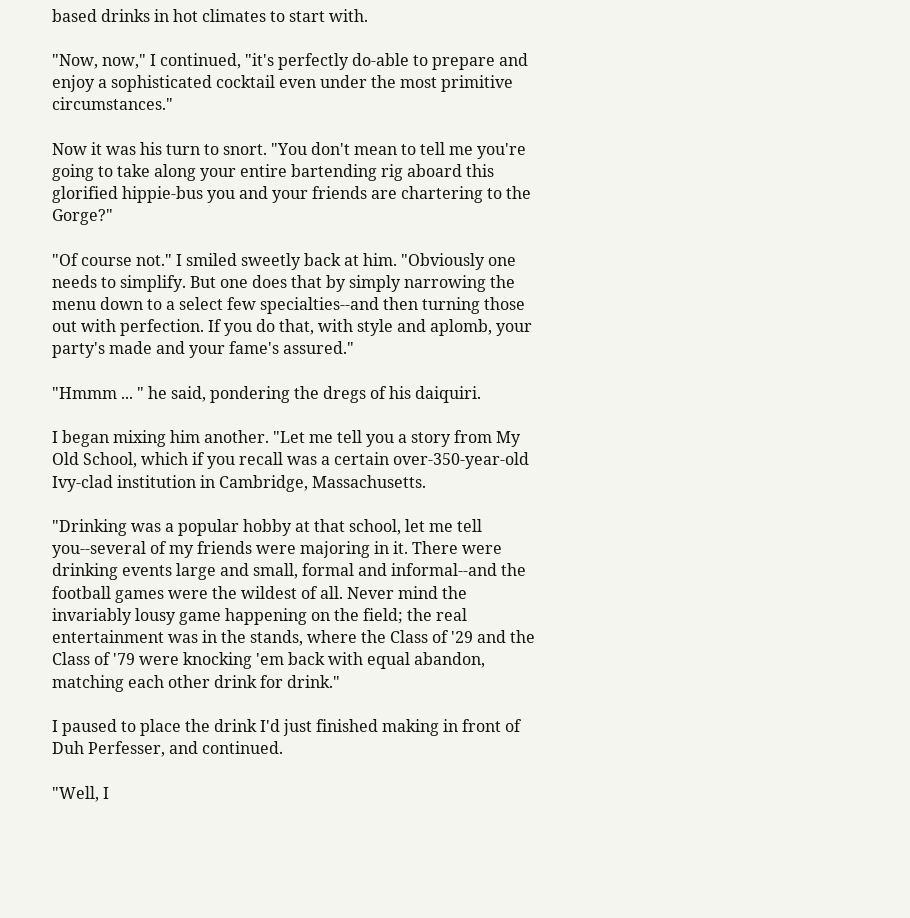based drinks in hot climates to start with.

"Now, now," I continued, "it's perfectly do-able to prepare and enjoy a sophisticated cocktail even under the most primitive circumstances."

Now it was his turn to snort. "You don't mean to tell me you're going to take along your entire bartending rig aboard this glorified hippie-bus you and your friends are chartering to the Gorge?"

"Of course not." I smiled sweetly back at him. "Obviously one needs to simplify. But one does that by simply narrowing the menu down to a select few specialties--and then turning those out with perfection. If you do that, with style and aplomb, your party's made and your fame's assured."

"Hmmm ... " he said, pondering the dregs of his daiquiri.

I began mixing him another. "Let me tell you a story from My Old School, which if you recall was a certain over-350-year-old Ivy-clad institution in Cambridge, Massachusetts.

"Drinking was a popular hobby at that school, let me tell you--several of my friends were majoring in it. There were drinking events large and small, formal and informal--and the football games were the wildest of all. Never mind the invariably lousy game happening on the field; the real entertainment was in the stands, where the Class of '29 and the Class of '79 were knocking 'em back with equal abandon, matching each other drink for drink."

I paused to place the drink I'd just finished making in front of Duh Perfesser, and continued.

"Well, I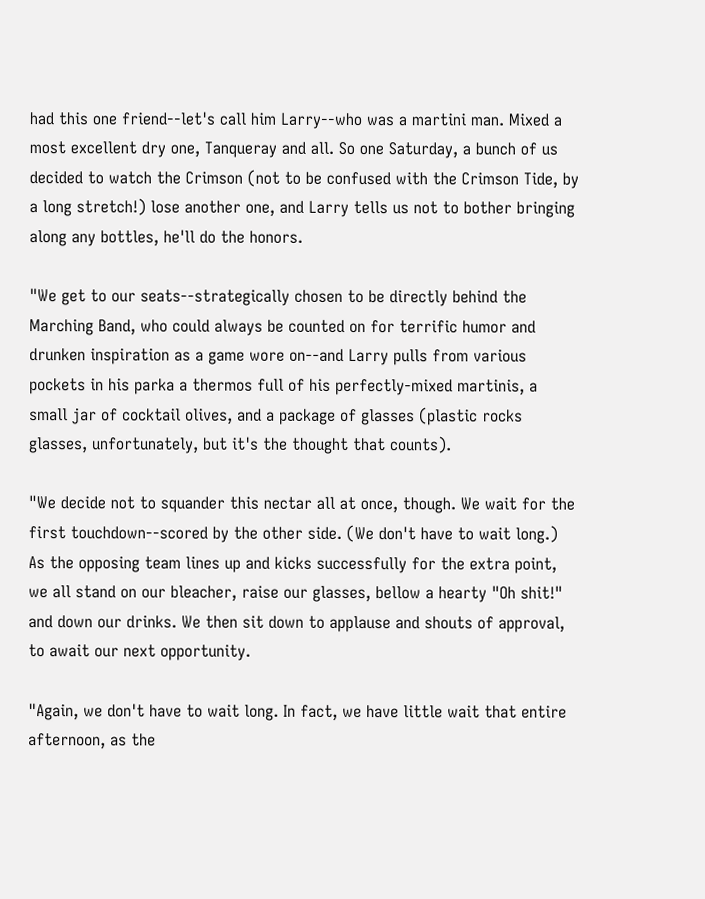had this one friend--let's call him Larry--who was a martini man. Mixed a most excellent dry one, Tanqueray and all. So one Saturday, a bunch of us decided to watch the Crimson (not to be confused with the Crimson Tide, by a long stretch!) lose another one, and Larry tells us not to bother bringing along any bottles, he'll do the honors.

"We get to our seats--strategically chosen to be directly behind the Marching Band, who could always be counted on for terrific humor and drunken inspiration as a game wore on--and Larry pulls from various pockets in his parka a thermos full of his perfectly-mixed martinis, a small jar of cocktail olives, and a package of glasses (plastic rocks glasses, unfortunately, but it's the thought that counts).

"We decide not to squander this nectar all at once, though. We wait for the first touchdown--scored by the other side. (We don't have to wait long.) As the opposing team lines up and kicks successfully for the extra point, we all stand on our bleacher, raise our glasses, bellow a hearty "Oh shit!" and down our drinks. We then sit down to applause and shouts of approval, to await our next opportunity.

"Again, we don't have to wait long. In fact, we have little wait that entire afternoon, as the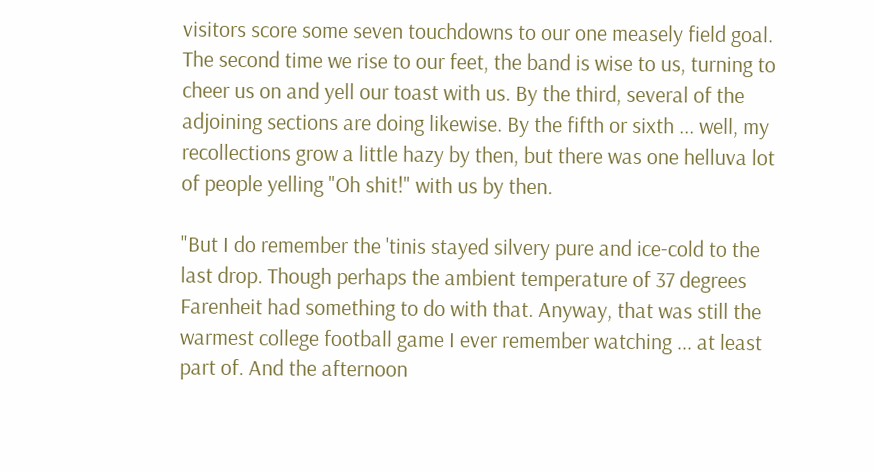visitors score some seven touchdowns to our one measely field goal. The second time we rise to our feet, the band is wise to us, turning to cheer us on and yell our toast with us. By the third, several of the adjoining sections are doing likewise. By the fifth or sixth ... well, my recollections grow a little hazy by then, but there was one helluva lot of people yelling "Oh shit!" with us by then.

"But I do remember the 'tinis stayed silvery pure and ice-cold to the last drop. Though perhaps the ambient temperature of 37 degrees Farenheit had something to do with that. Anyway, that was still the warmest college football game I ever remember watching ... at least part of. And the afternoon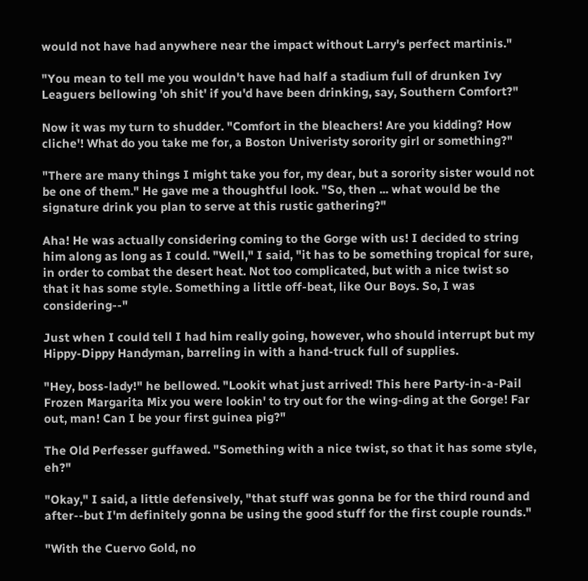would not have had anywhere near the impact without Larry's perfect martinis."

"You mean to tell me you wouldn't have had half a stadium full of drunken Ivy Leaguers bellowing 'oh shit' if you'd have been drinking, say, Southern Comfort?"

Now it was my turn to shudder. "Comfort in the bleachers! Are you kidding? How cliche'! What do you take me for, a Boston Univeristy sorority girl or something?"

"There are many things I might take you for, my dear, but a sorority sister would not be one of them." He gave me a thoughtful look. "So, then ... what would be the signature drink you plan to serve at this rustic gathering?"

Aha! He was actually considering coming to the Gorge with us! I decided to string him along as long as I could. "Well," I said, "it has to be something tropical for sure, in order to combat the desert heat. Not too complicated, but with a nice twist so that it has some style. Something a little off-beat, like Our Boys. So, I was considering--"

Just when I could tell I had him really going, however, who should interrupt but my Hippy-Dippy Handyman, barreling in with a hand-truck full of supplies.

"Hey, boss-lady!" he bellowed. "Lookit what just arrived! This here Party-in-a-Pail Frozen Margarita Mix you were lookin' to try out for the wing-ding at the Gorge! Far out, man! Can I be your first guinea pig?"

The Old Perfesser guffawed. "Something with a nice twist, so that it has some style, eh?"

"Okay," I said, a little defensively, "that stuff was gonna be for the third round and after--but I'm definitely gonna be using the good stuff for the first couple rounds."

"With the Cuervo Gold, no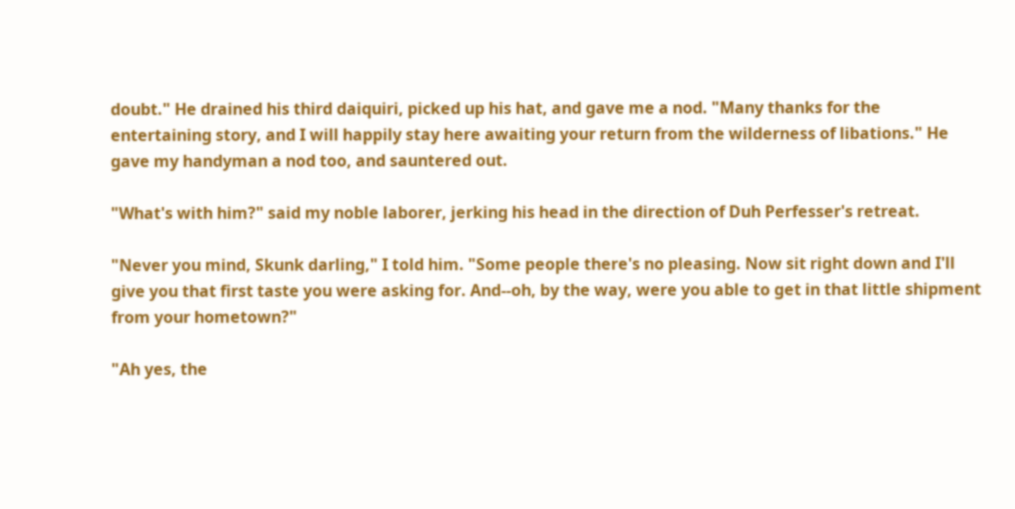doubt." He drained his third daiquiri, picked up his hat, and gave me a nod. "Many thanks for the entertaining story, and I will happily stay here awaiting your return from the wilderness of libations." He gave my handyman a nod too, and sauntered out.

"What's with him?" said my noble laborer, jerking his head in the direction of Duh Perfesser's retreat.

"Never you mind, Skunk darling," I told him. "Some people there's no pleasing. Now sit right down and I'll give you that first taste you were asking for. And--oh, by the way, were you able to get in that little shipment from your hometown?"

"Ah yes, the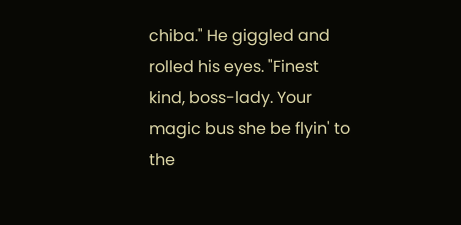chiba." He giggled and rolled his eyes. "Finest kind, boss-lady. Your magic bus she be flyin' to the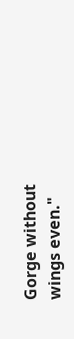Gorge without wings even."